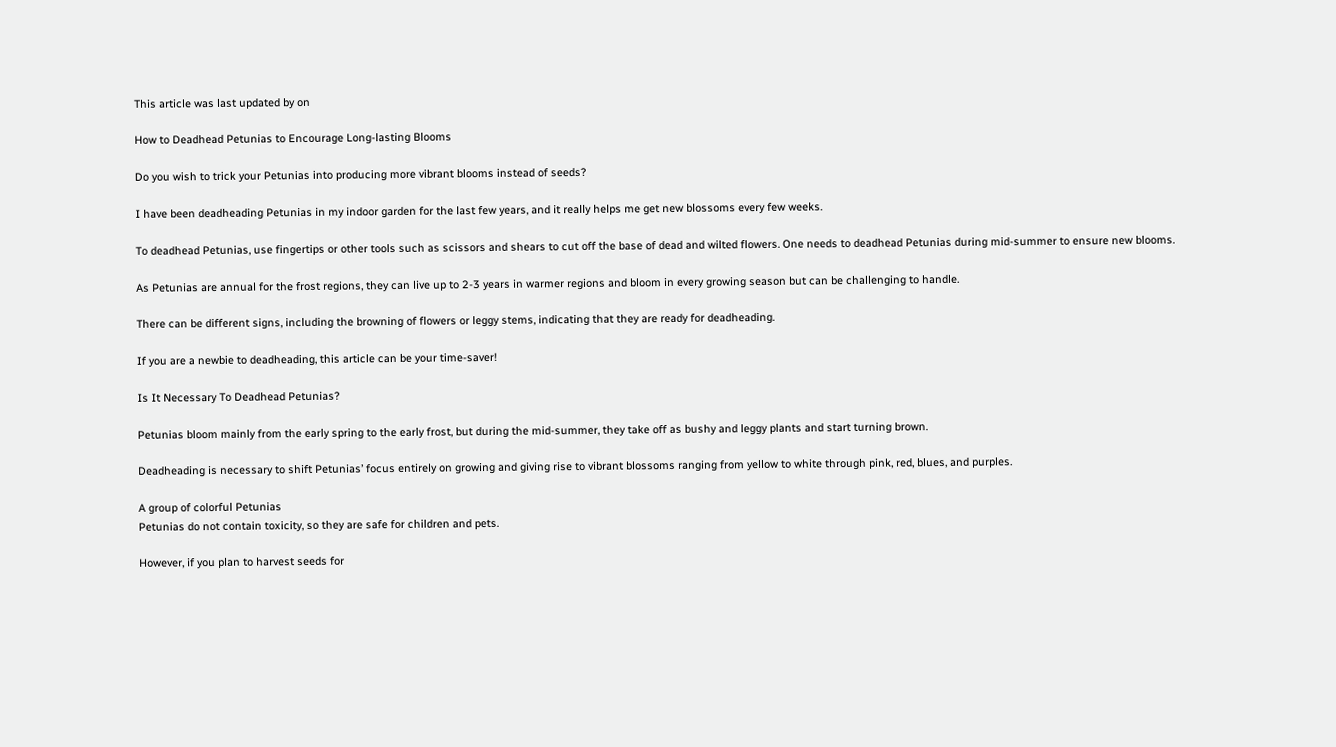This article was last updated by on

How to Deadhead Petunias to Encourage Long-lasting Blooms

Do you wish to trick your Petunias into producing more vibrant blooms instead of seeds?

I have been deadheading Petunias in my indoor garden for the last few years, and it really helps me get new blossoms every few weeks.

To deadhead Petunias, use fingertips or other tools such as scissors and shears to cut off the base of dead and wilted flowers. One needs to deadhead Petunias during mid-summer to ensure new blooms.

As Petunias are annual for the frost regions, they can live up to 2-3 years in warmer regions and bloom in every growing season but can be challenging to handle.

There can be different signs, including the browning of flowers or leggy stems, indicating that they are ready for deadheading.

If you are a newbie to deadheading, this article can be your time-saver!

Is It Necessary To Deadhead Petunias?

Petunias bloom mainly from the early spring to the early frost, but during the mid-summer, they take off as bushy and leggy plants and start turning brown.

Deadheading is necessary to shift Petunias’ focus entirely on growing and giving rise to vibrant blossoms ranging from yellow to white through pink, red, blues, and purples.

A group of colorful Petunias
Petunias do not contain toxicity, so they are safe for children and pets.

However, if you plan to harvest seeds for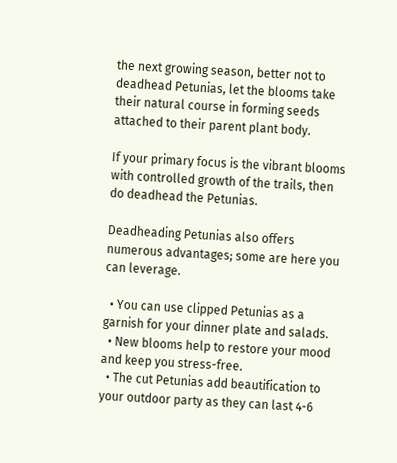the next growing season, better not to deadhead Petunias, let the blooms take their natural course in forming seeds attached to their parent plant body.

If your primary focus is the vibrant blooms with controlled growth of the trails, then do deadhead the Petunias.

Deadheading Petunias also offers numerous advantages; some are here you can leverage.

  • You can use clipped Petunias as a garnish for your dinner plate and salads.
  • New blooms help to restore your mood and keep you stress-free.
  • The cut Petunias add beautification to your outdoor party as they can last 4-6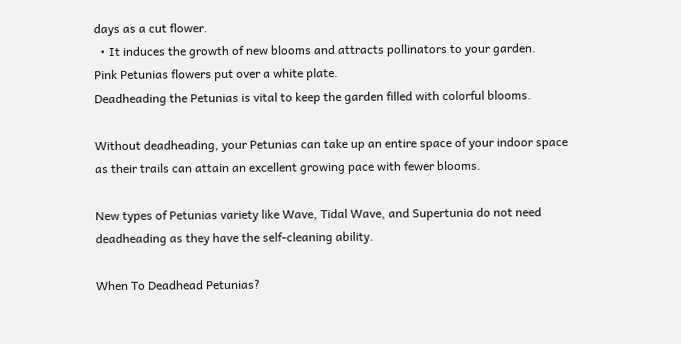days as a cut flower.
  • It induces the growth of new blooms and attracts pollinators to your garden.
Pink Petunias flowers put over a white plate.
Deadheading the Petunias is vital to keep the garden filled with colorful blooms.

Without deadheading, your Petunias can take up an entire space of your indoor space as their trails can attain an excellent growing pace with fewer blooms.

New types of Petunias variety like Wave, Tidal Wave, and Supertunia do not need deadheading as they have the self-cleaning ability.

When To Deadhead Petunias?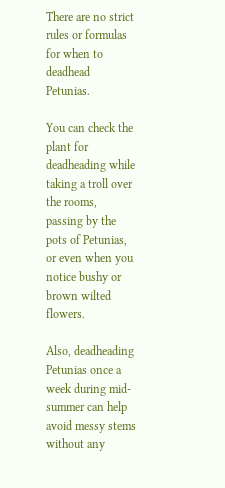There are no strict rules or formulas for when to deadhead Petunias.

You can check the plant for deadheading while taking a troll over the rooms, passing by the pots of Petunias, or even when you notice bushy or brown wilted flowers.

Also, deadheading Petunias once a week during mid-summer can help avoid messy stems without any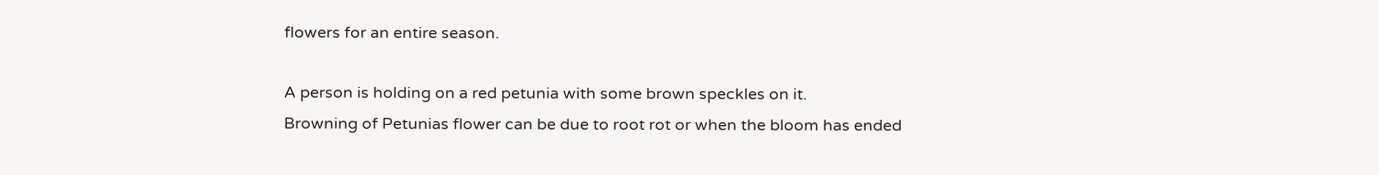flowers for an entire season.

A person is holding on a red petunia with some brown speckles on it.
Browning of Petunias flower can be due to root rot or when the bloom has ended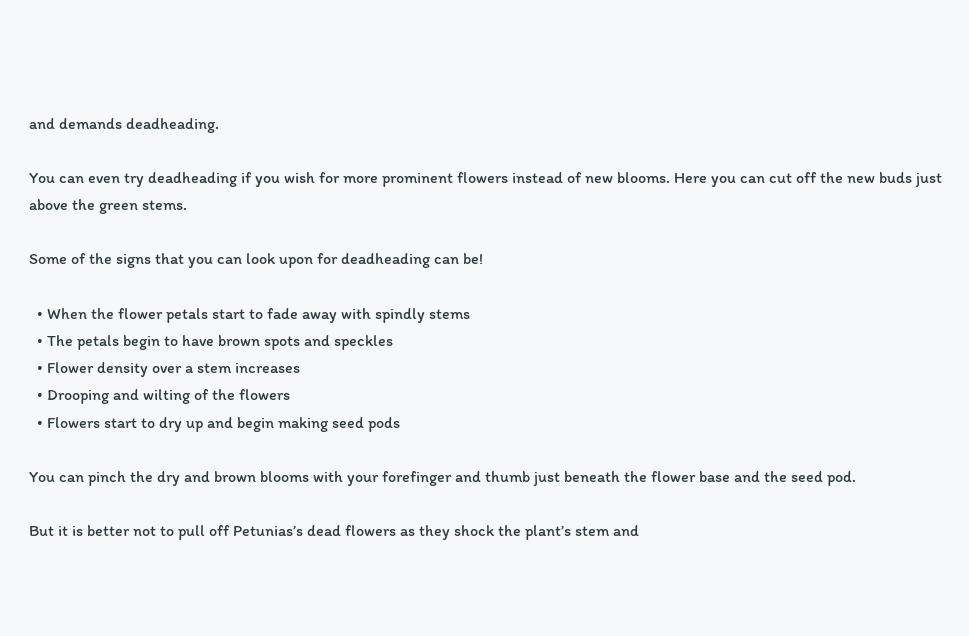and demands deadheading.

You can even try deadheading if you wish for more prominent flowers instead of new blooms. Here you can cut off the new buds just above the green stems.

Some of the signs that you can look upon for deadheading can be!

  • When the flower petals start to fade away with spindly stems
  • The petals begin to have brown spots and speckles
  • Flower density over a stem increases
  • Drooping and wilting of the flowers
  • Flowers start to dry up and begin making seed pods

You can pinch the dry and brown blooms with your forefinger and thumb just beneath the flower base and the seed pod.

But it is better not to pull off Petunias’s dead flowers as they shock the plant’s stem and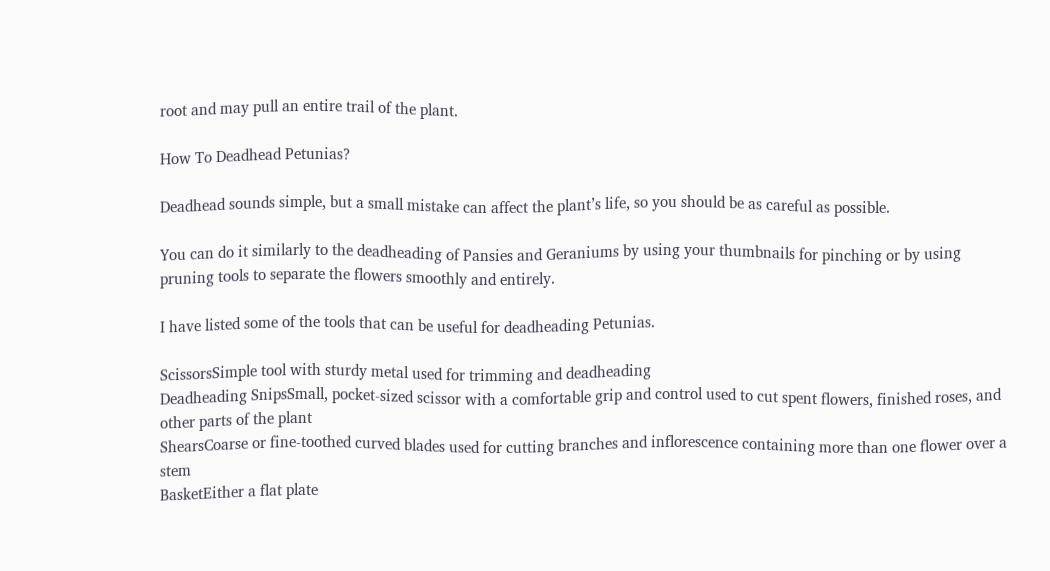root and may pull an entire trail of the plant.

How To Deadhead Petunias?

Deadhead sounds simple, but a small mistake can affect the plant’s life, so you should be as careful as possible.

You can do it similarly to the deadheading of Pansies and Geraniums by using your thumbnails for pinching or by using pruning tools to separate the flowers smoothly and entirely.

I have listed some of the tools that can be useful for deadheading Petunias.

ScissorsSimple tool with sturdy metal used for trimming and deadheading
Deadheading SnipsSmall, pocket-sized scissor with a comfortable grip and control used to cut spent flowers, finished roses, and other parts of the plant
ShearsCoarse or fine-toothed curved blades used for cutting branches and inflorescence containing more than one flower over a stem
BasketEither a flat plate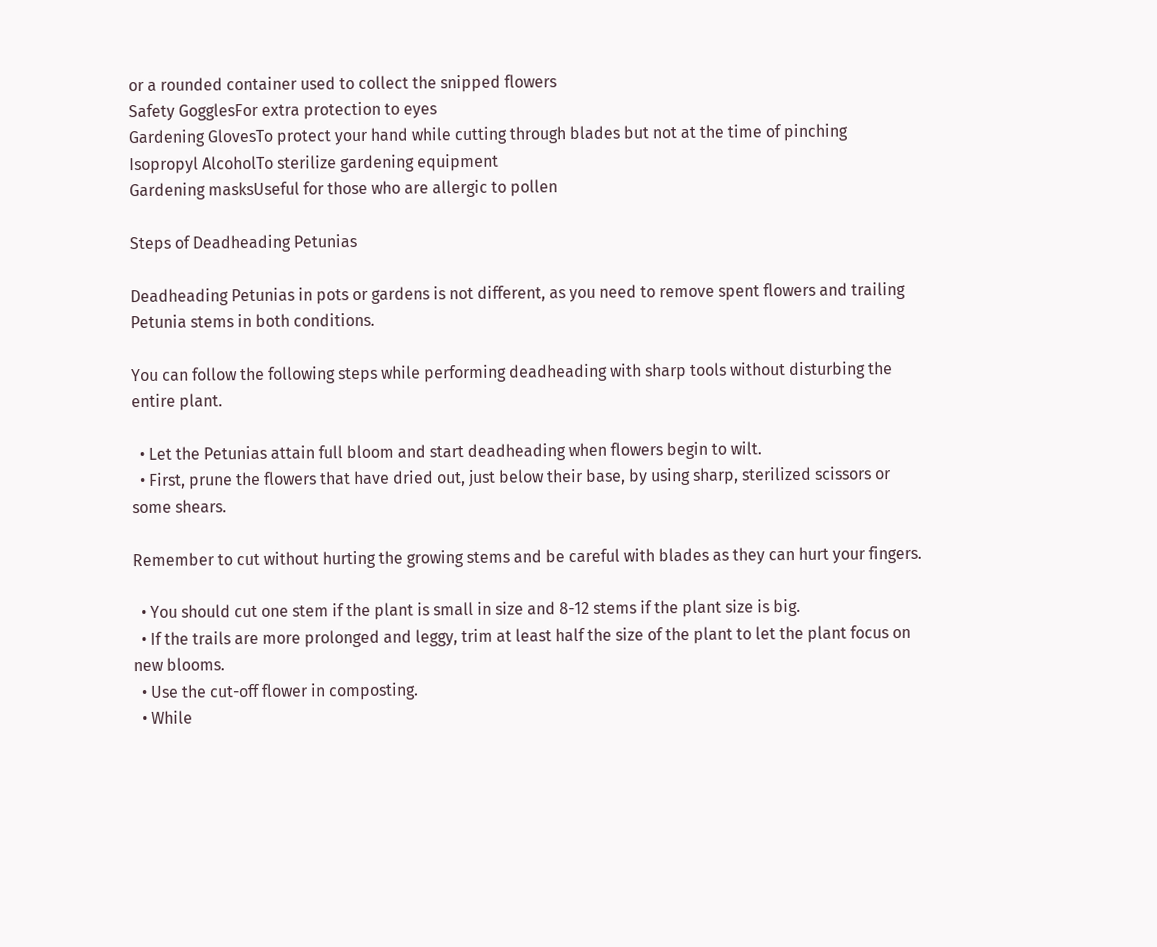or a rounded container used to collect the snipped flowers
Safety GogglesFor extra protection to eyes
Gardening GlovesTo protect your hand while cutting through blades but not at the time of pinching
Isopropyl AlcoholTo sterilize gardening equipment
Gardening masksUseful for those who are allergic to pollen

Steps of Deadheading Petunias

Deadheading Petunias in pots or gardens is not different, as you need to remove spent flowers and trailing Petunia stems in both conditions.

You can follow the following steps while performing deadheading with sharp tools without disturbing the entire plant.

  • Let the Petunias attain full bloom and start deadheading when flowers begin to wilt.
  • First, prune the flowers that have dried out, just below their base, by using sharp, sterilized scissors or some shears.

Remember to cut without hurting the growing stems and be careful with blades as they can hurt your fingers.

  • You should cut one stem if the plant is small in size and 8-12 stems if the plant size is big.
  • If the trails are more prolonged and leggy, trim at least half the size of the plant to let the plant focus on new blooms.
  • Use the cut-off flower in composting.
  • While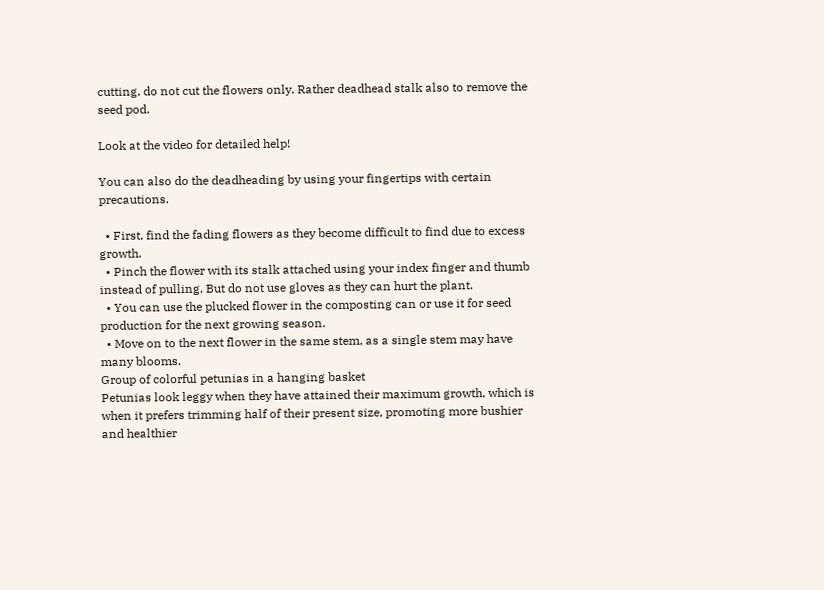cutting, do not cut the flowers only. Rather deadhead stalk also to remove the seed pod.

Look at the video for detailed help!

You can also do the deadheading by using your fingertips with certain precautions.

  • First, find the fading flowers as they become difficult to find due to excess growth.
  • Pinch the flower with its stalk attached using your index finger and thumb instead of pulling. But do not use gloves as they can hurt the plant.
  • You can use the plucked flower in the composting can or use it for seed production for the next growing season.
  • Move on to the next flower in the same stem, as a single stem may have many blooms.
Group of colorful petunias in a hanging basket
Petunias look leggy when they have attained their maximum growth, which is when it prefers trimming half of their present size, promoting more bushier and healthier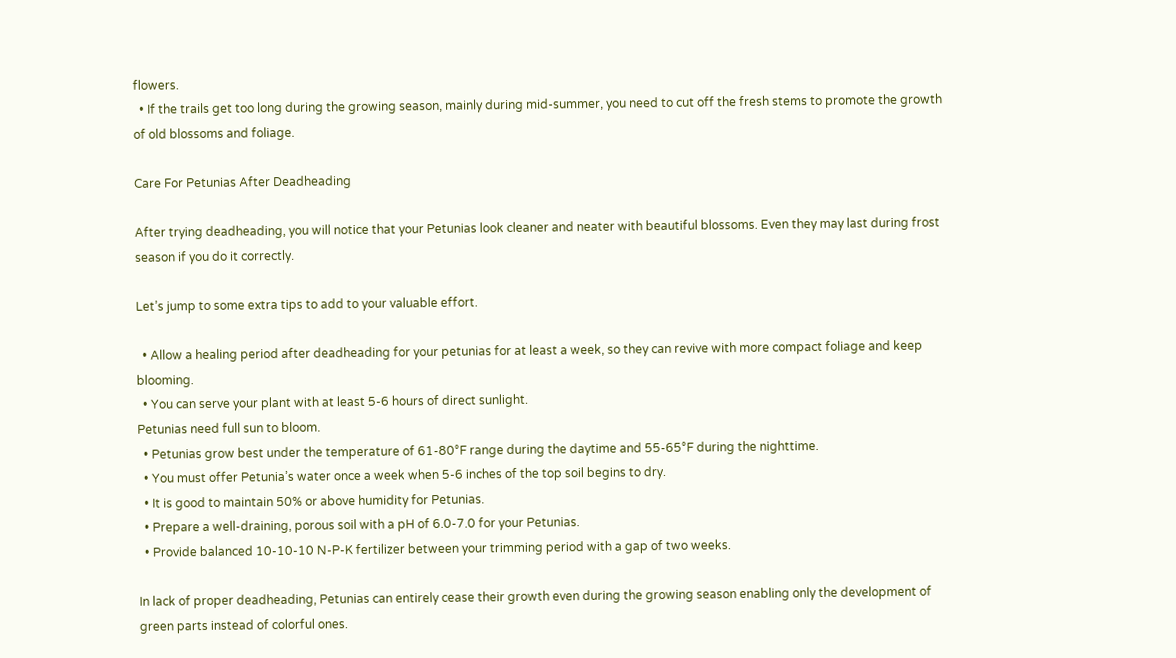flowers.
  • If the trails get too long during the growing season, mainly during mid-summer, you need to cut off the fresh stems to promote the growth of old blossoms and foliage.

Care For Petunias After Deadheading

After trying deadheading, you will notice that your Petunias look cleaner and neater with beautiful blossoms. Even they may last during frost season if you do it correctly.

Let’s jump to some extra tips to add to your valuable effort.

  • Allow a healing period after deadheading for your petunias for at least a week, so they can revive with more compact foliage and keep blooming.
  • You can serve your plant with at least 5-6 hours of direct sunlight.
Petunias need full sun to bloom.
  • Petunias grow best under the temperature of 61-80°F range during the daytime and 55-65°F during the nighttime.
  • You must offer Petunia’s water once a week when 5-6 inches of the top soil begins to dry.
  • It is good to maintain 50% or above humidity for Petunias.
  • Prepare a well-draining, porous soil with a pH of 6.0-7.0 for your Petunias.
  • Provide balanced 10-10-10 N-P-K fertilizer between your trimming period with a gap of two weeks.

In lack of proper deadheading, Petunias can entirely cease their growth even during the growing season enabling only the development of green parts instead of colorful ones.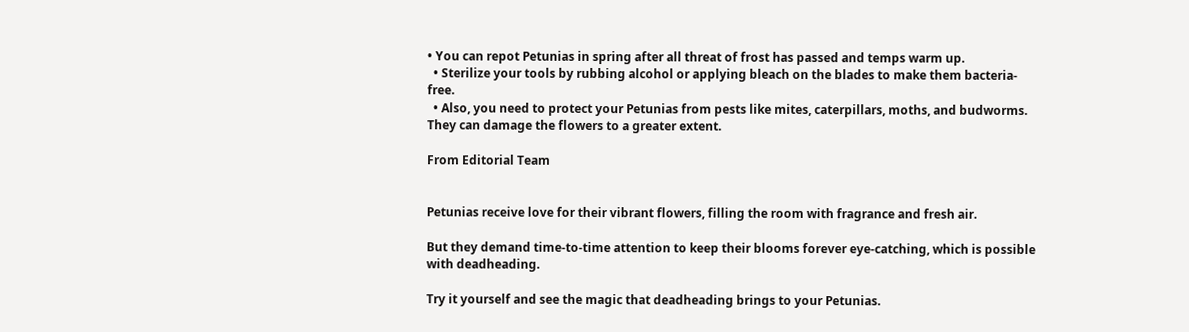• You can repot Petunias in spring after all threat of frost has passed and temps warm up.
  • Sterilize your tools by rubbing alcohol or applying bleach on the blades to make them bacteria-free.
  • Also, you need to protect your Petunias from pests like mites, caterpillars, moths, and budworms. They can damage the flowers to a greater extent.

From Editorial Team


Petunias receive love for their vibrant flowers, filling the room with fragrance and fresh air.

But they demand time-to-time attention to keep their blooms forever eye-catching, which is possible with deadheading.

Try it yourself and see the magic that deadheading brings to your Petunias.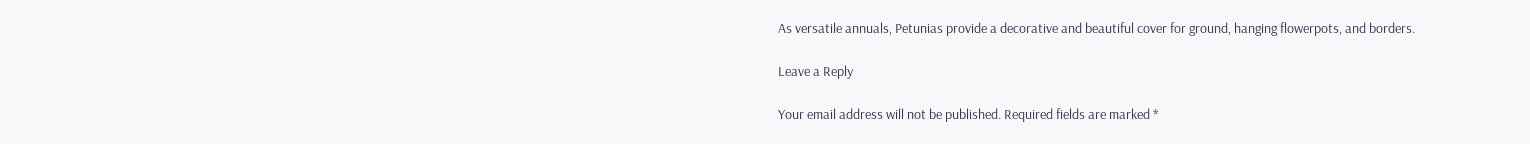As versatile annuals, Petunias provide a decorative and beautiful cover for ground, hanging flowerpots, and borders.

Leave a Reply

Your email address will not be published. Required fields are marked *